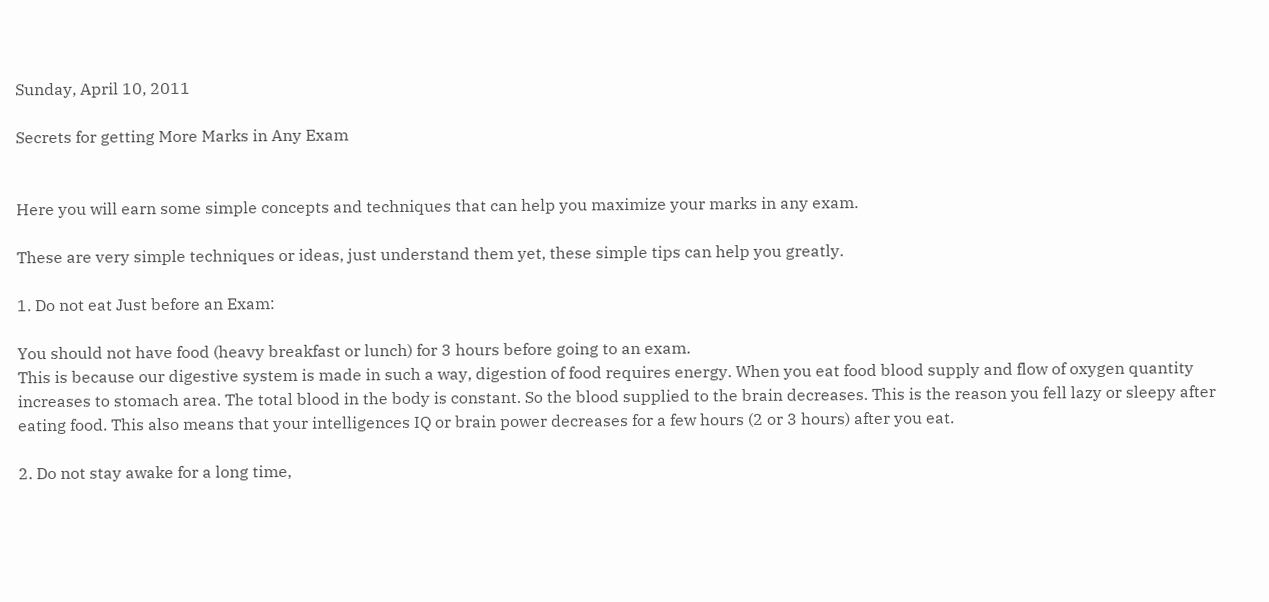Sunday, April 10, 2011

Secrets for getting More Marks in Any Exam


Here you will earn some simple concepts and techniques that can help you maximize your marks in any exam.

These are very simple techniques or ideas, just understand them yet, these simple tips can help you greatly.

1. Do not eat Just before an Exam:

You should not have food (heavy breakfast or lunch) for 3 hours before going to an exam.
This is because our digestive system is made in such a way, digestion of food requires energy. When you eat food blood supply and flow of oxygen quantity increases to stomach area. The total blood in the body is constant. So the blood supplied to the brain decreases. This is the reason you fell lazy or sleepy after eating food. This also means that your intelligences IQ or brain power decreases for a few hours (2 or 3 hours) after you eat.

2. Do not stay awake for a long time,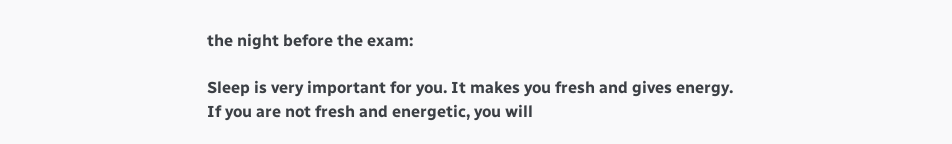the night before the exam:

Sleep is very important for you. It makes you fresh and gives energy.
If you are not fresh and energetic, you will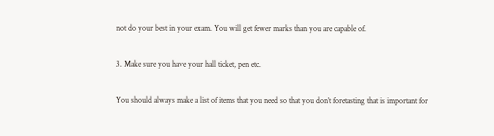not do your best in your exam. You will get fewer marks than you are capable of.

3. Make sure you have your hall ticket, pen etc.

You should always make a list of items that you need so that you don’t foretasting that is important for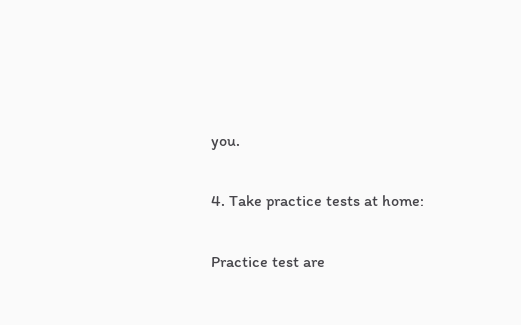you.

4. Take practice tests at home:

Practice test are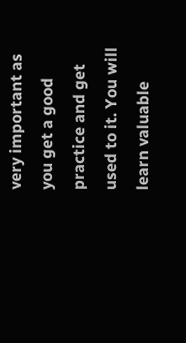very important as you get a good practice and get used to it. You will learn valuable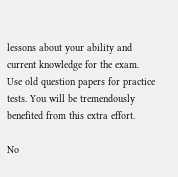lessons about your ability and current knowledge for the exam.
Use old question papers for practice tests. You will be tremendously benefited from this extra effort.

No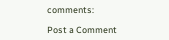comments:

Post a Comment